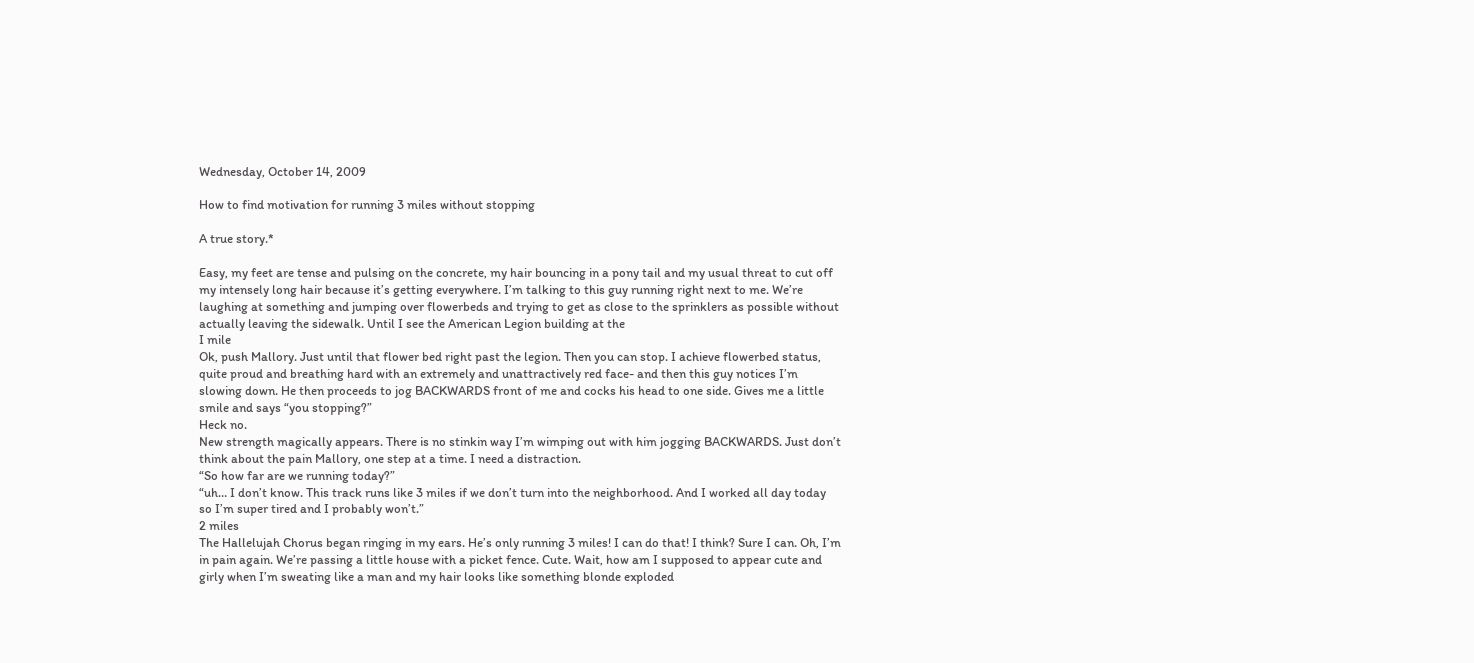Wednesday, October 14, 2009

How to find motivation for running 3 miles without stopping

A true story.*

Easy, my feet are tense and pulsing on the concrete, my hair bouncing in a pony tail and my usual threat to cut off my intensely long hair because it’s getting everywhere. I’m talking to this guy running right next to me. We’re laughing at something and jumping over flowerbeds and trying to get as close to the sprinklers as possible without actually leaving the sidewalk. Until I see the American Legion building at the
I mile
Ok, push Mallory. Just until that flower bed right past the legion. Then you can stop. I achieve flowerbed status, quite proud and breathing hard with an extremely and unattractively red face- and then this guy notices I’m slowing down. He then proceeds to jog BACKWARDS front of me and cocks his head to one side. Gives me a little smile and says “you stopping?”
Heck no.
New strength magically appears. There is no stinkin way I’m wimping out with him jogging BACKWARDS. Just don’t think about the pain Mallory, one step at a time. I need a distraction.
“So how far are we running today?”
“uh… I don’t know. This track runs like 3 miles if we don’t turn into the neighborhood. And I worked all day today so I’m super tired and I probably won’t.”
2 miles
The Hallelujah Chorus began ringing in my ears. He’s only running 3 miles! I can do that! I think? Sure I can. Oh, I’m in pain again. We’re passing a little house with a picket fence. Cute. Wait, how am I supposed to appear cute and girly when I’m sweating like a man and my hair looks like something blonde exploded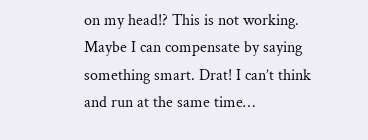on my head!? This is not working. Maybe I can compensate by saying something smart. Drat! I can’t think and run at the same time…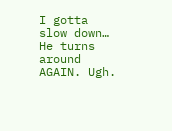I gotta slow down…
He turns around AGAIN. Ugh.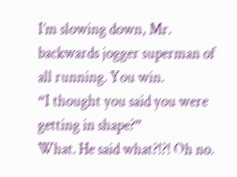I’m slowing down, Mr. backwards jogger superman of all running. You win.
“I thought you said you were getting in shape?”
What. He said what?!?! Oh no.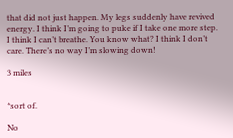that did not just happen. My legs suddenly have revived energy. I think I’m going to puke if I take one more step. I think I can’t breathe. You know what? I think I don’t care. There’s no way I’m slowing down!

3 miles


*sort of.

No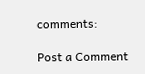comments:

Post a Comment